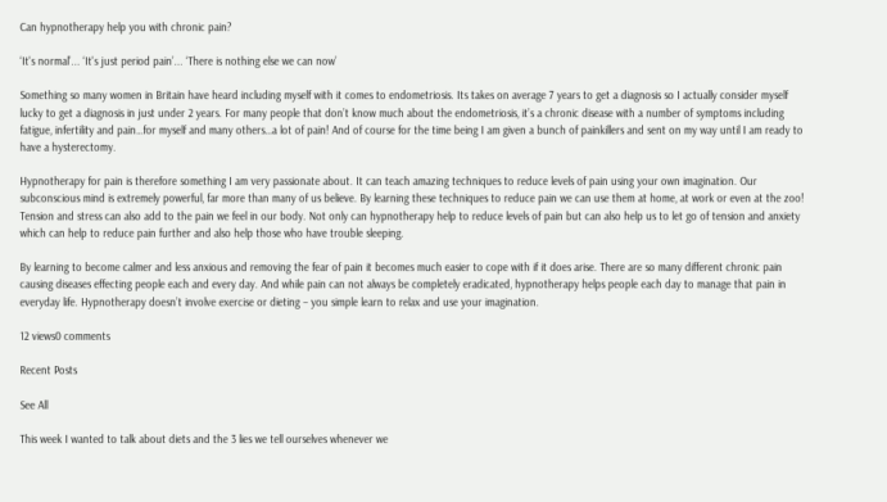Can hypnotherapy help you with chronic pain?

‘It's normal’... ‘It's just period pain’... ‘There is nothing else we can now’

Something so many women in Britain have heard including myself with it comes to endometriosis. Its takes on average 7 years to get a diagnosis so I actually consider myself lucky to get a diagnosis in just under 2 years. For many people that don’t know much about the endometriosis, it’s a chronic disease with a number of symptoms including fatigue, infertility and pain…for myself and many others…a lot of pain! And of course for the time being I am given a bunch of painkillers and sent on my way until I am ready to have a hysterectomy.

Hypnotherapy for pain is therefore something I am very passionate about. It can teach amazing techniques to reduce levels of pain using your own imagination. Our subconscious mind is extremely powerful, far more than many of us believe. By learning these techniques to reduce pain we can use them at home, at work or even at the zoo! Tension and stress can also add to the pain we feel in our body. Not only can hypnotherapy help to reduce levels of pain but can also help us to let go of tension and anxiety which can help to reduce pain further and also help those who have trouble sleeping.

By learning to become calmer and less anxious and removing the fear of pain it becomes much easier to cope with if it does arise. There are so many different chronic pain causing diseases effecting people each and every day. And while pain can not always be completely eradicated, hypnotherapy helps people each day to manage that pain in everyday life. Hypnotherapy doesn’t involve exercise or dieting – you simple learn to relax and use your imagination.

12 views0 comments

Recent Posts

See All

This week I wanted to talk about diets and the 3 lies we tell ourselves whenever we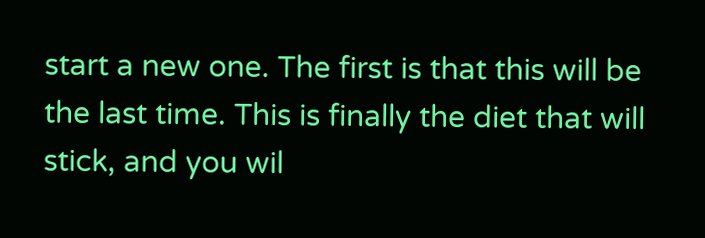start a new one. The first is that this will be the last time. This is finally the diet that will stick, and you wil